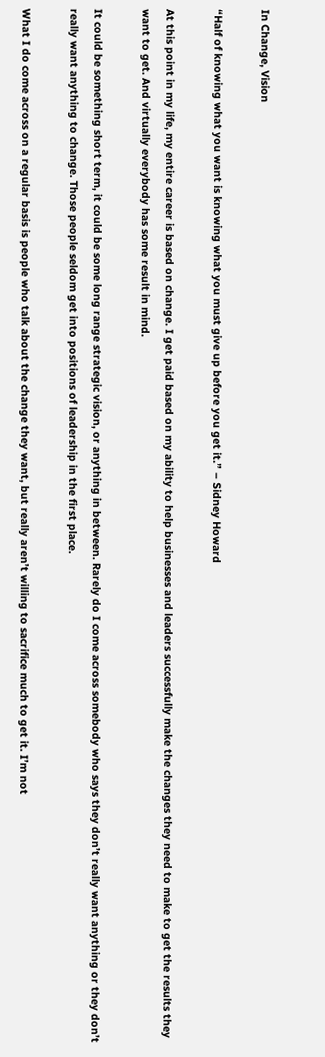In Change, Vision

“Half of knowing what you want is knowing what you must give up before you get it.” – Sidney Howard

At this point in my life, my entire career is based on change. I get paid based on my ability to help businesses and leaders successfully make the changes they need to make to get the results they want to get. And virtually everybody has some result in mind.

It could be something short term, it could be some long range strategic vision, or anything in between. Rarely do I come across somebody who says they don’t really want anything or they don’t really want anything to change. Those people seldom get into positions of leadership in the first place.

What I do come across on a regular basis is people who talk about the change they want, but really aren’t willing to sacrifice much to get it. I’m not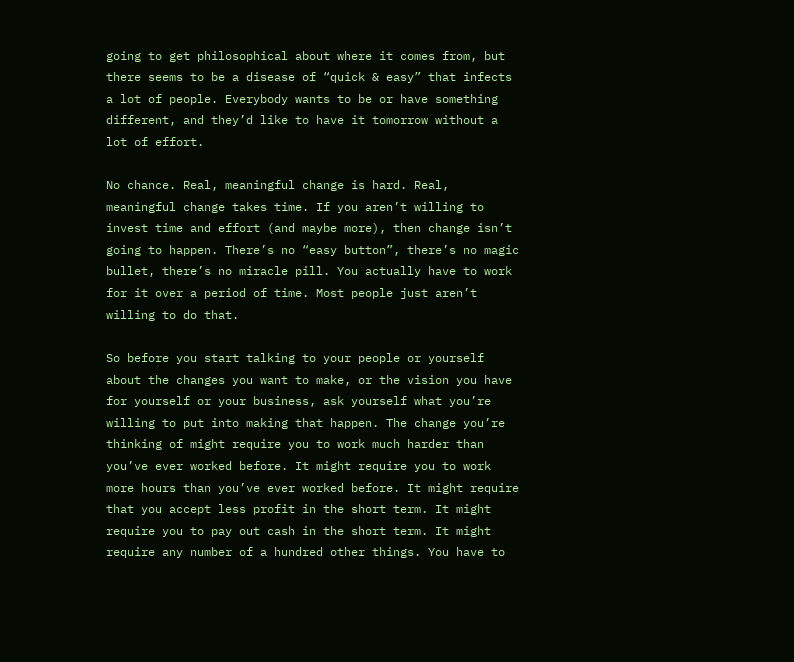going to get philosophical about where it comes from, but there seems to be a disease of “quick & easy” that infects a lot of people. Everybody wants to be or have something different, and they’d like to have it tomorrow without a lot of effort.

No chance. Real, meaningful change is hard. Real, meaningful change takes time. If you aren’t willing to invest time and effort (and maybe more), then change isn’t going to happen. There’s no “easy button”, there’s no magic bullet, there’s no miracle pill. You actually have to work for it over a period of time. Most people just aren’t willing to do that.

So before you start talking to your people or yourself about the changes you want to make, or the vision you have for yourself or your business, ask yourself what you’re willing to put into making that happen. The change you’re thinking of might require you to work much harder than you’ve ever worked before. It might require you to work more hours than you’ve ever worked before. It might require that you accept less profit in the short term. It might require you to pay out cash in the short term. It might require any number of a hundred other things. You have to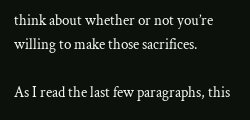think about whether or not you’re willing to make those sacrifices.

As I read the last few paragraphs, this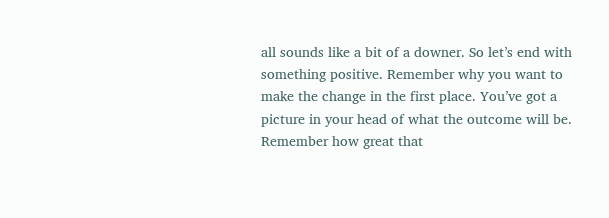all sounds like a bit of a downer. So let’s end with something positive. Remember why you want to make the change in the first place. You’ve got a picture in your head of what the outcome will be. Remember how great that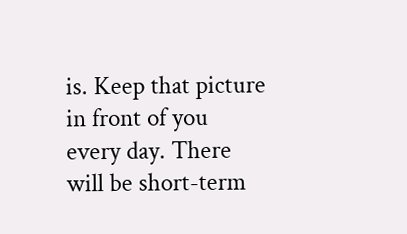is. Keep that picture in front of you every day. There will be short-term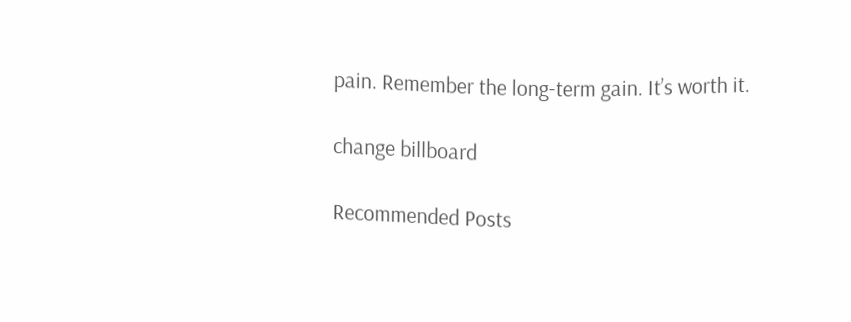pain. Remember the long-term gain. It’s worth it.

change billboard

Recommended Posts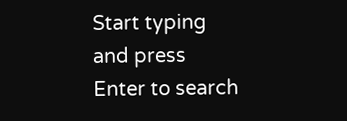Start typing and press Enter to search